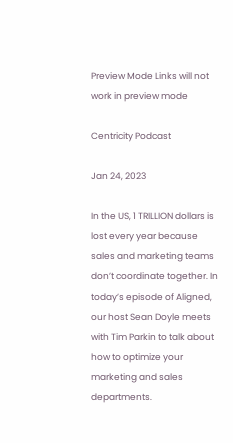Preview Mode Links will not work in preview mode

Centricity Podcast

Jan 24, 2023

In the US, 1 TRILLION dollars is lost every year because sales and marketing teams don’t coordinate together. In today’s episode of Aligned, our host Sean Doyle meets with Tim Parkin to talk about how to optimize your marketing and sales departments.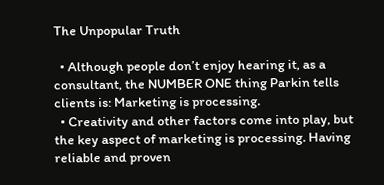The Unpopular Truth

  • Although people don’t enjoy hearing it, as a consultant, the NUMBER ONE thing Parkin tells clients is: Marketing is processing.
  • Creativity and other factors come into play, but the key aspect of marketing is processing. Having reliable and proven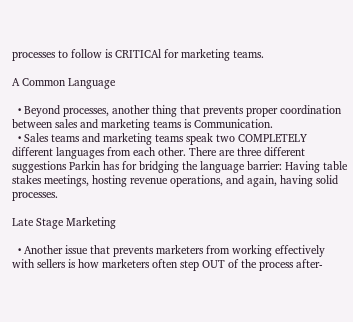processes to follow is CRITICAl for marketing teams.

A Common Language

  • Beyond processes, another thing that prevents proper coordination between sales and marketing teams is Communication.
  • Sales teams and marketing teams speak two COMPLETELY different languages from each other. There are three different suggestions Parkin has for bridging the language barrier: Having table stakes meetings, hosting revenue operations, and again, having solid processes.

Late Stage Marketing

  • Another issue that prevents marketers from working effectively with sellers is how marketers often step OUT of the process after-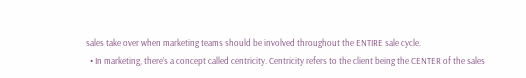sales take over when marketing teams should be involved throughout the ENTIRE sale cycle.
  • In marketing, there’s a concept called centricity. Centricity refers to the client being the CENTER of the sales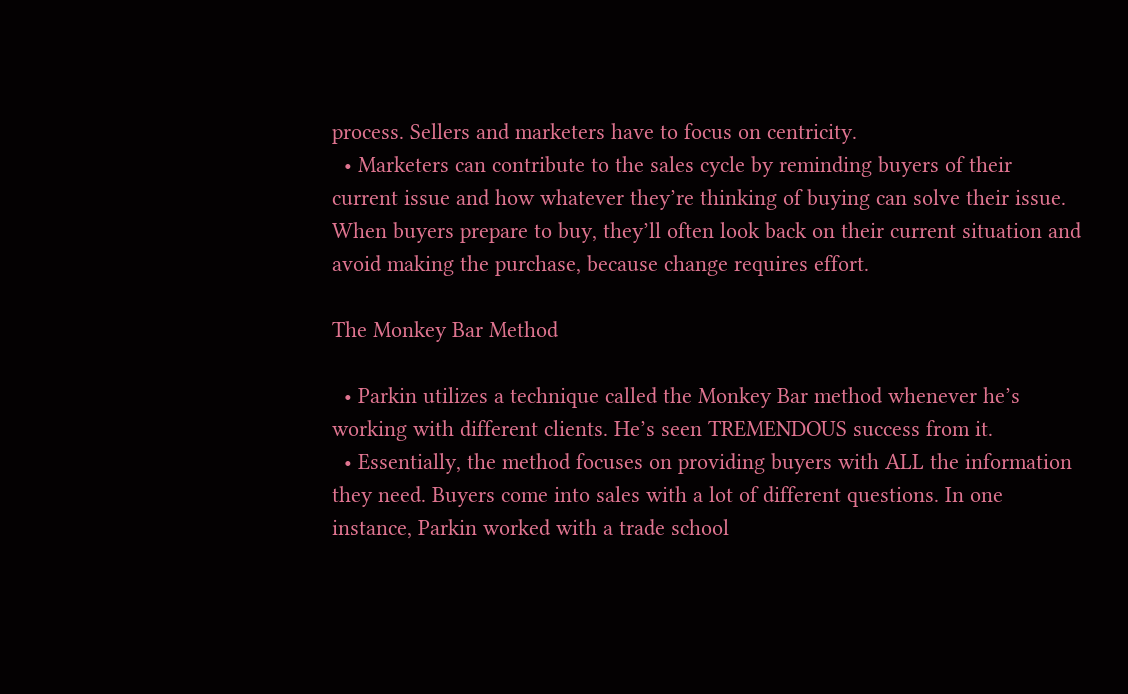process. Sellers and marketers have to focus on centricity.
  • Marketers can contribute to the sales cycle by reminding buyers of their current issue and how whatever they’re thinking of buying can solve their issue. When buyers prepare to buy, they’ll often look back on their current situation and avoid making the purchase, because change requires effort.

The Monkey Bar Method

  • Parkin utilizes a technique called the Monkey Bar method whenever he’s working with different clients. He’s seen TREMENDOUS success from it.
  • Essentially, the method focuses on providing buyers with ALL the information they need. Buyers come into sales with a lot of different questions. In one instance, Parkin worked with a trade school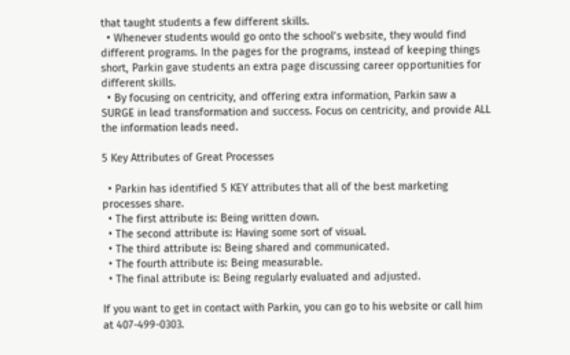that taught students a few different skills.
  • Whenever students would go onto the school’s website, they would find different programs. In the pages for the programs, instead of keeping things short, Parkin gave students an extra page discussing career opportunities for different skills.
  • By focusing on centricity, and offering extra information, Parkin saw a SURGE in lead transformation and success. Focus on centricity, and provide ALL the information leads need.

5 Key Attributes of Great Processes

  • Parkin has identified 5 KEY attributes that all of the best marketing processes share.
  • The first attribute is: Being written down.
  • The second attribute is: Having some sort of visual.
  • The third attribute is: Being shared and communicated.
  • The fourth attribute is: Being measurable.
  • The final attribute is: Being regularly evaluated and adjusted.

If you want to get in contact with Parkin, you can go to his website or call him at 407-499-0303.